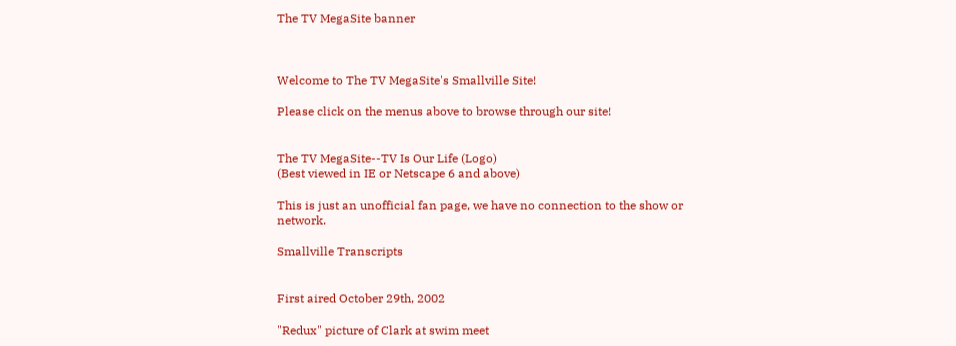The TV MegaSite banner



Welcome to The TV MegaSite's Smallville Site!

Please click on the menus above to browse through our site!


The TV MegaSite--TV Is Our Life (Logo)
(Best viewed in IE or Netscape 6 and above)

This is just an unofficial fan page, we have no connection to the show or network.

Smallville Transcripts


First aired October 29th, 2002

"Redux" picture of Clark at swim meet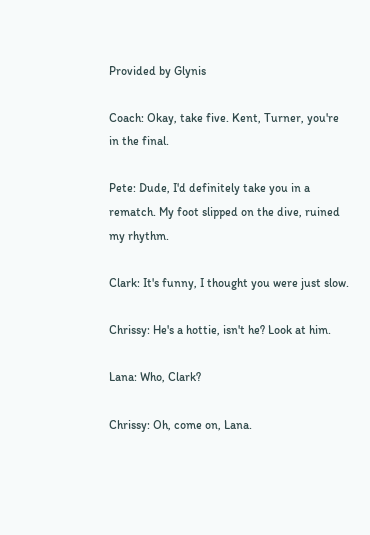Provided by Glynis

Coach: Okay, take five. Kent, Turner, you're in the final.

Pete: Dude, I'd definitely take you in a rematch. My foot slipped on the dive, ruined my rhythm.

Clark: It's funny, I thought you were just slow.

Chrissy: He's a hottie, isn't he? Look at him.

Lana: Who, Clark?

Chrissy: Oh, come on, Lana.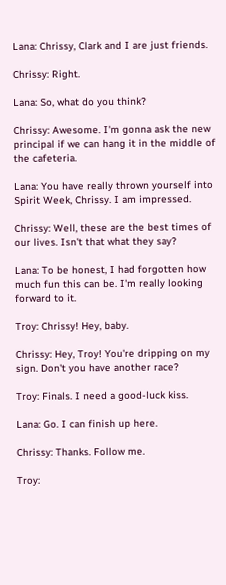Lana: Chrissy, Clark and I are just friends.

Chrissy: Right.

Lana: So, what do you think?

Chrissy: Awesome. I'm gonna ask the new principal if we can hang it in the middle of the cafeteria.

Lana: You have really thrown yourself into Spirit Week, Chrissy. I am impressed.

Chrissy: Well, these are the best times of our lives. Isn't that what they say?

Lana: To be honest, I had forgotten how much fun this can be. I'm really looking forward to it.

Troy: Chrissy! Hey, baby.

Chrissy: Hey, Troy! You're dripping on my sign. Don't you have another race?

Troy: Finals. I need a good-luck kiss.

Lana: Go. I can finish up here.

Chrissy: Thanks. Follow me.

Troy: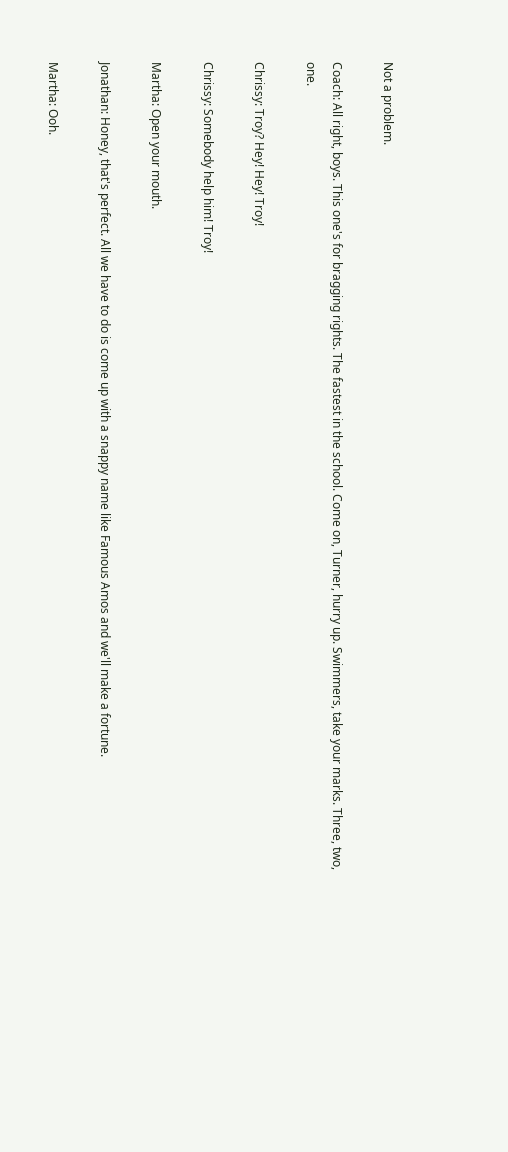Not a problem.

Coach: All right, boys. This one's for bragging rights. The fastest in the school. Come on, Turner, hurry up. Swimmers, take your marks. Three, two, one.

Chrissy: Troy? Hey! Hey! Troy!

Chrissy: Somebody help him! Troy!

Martha: Open your mouth.

Jonathan: Honey, that's perfect. All we have to do is come up with a snappy name like Famous Amos and we'll make a fortune.

Martha: Ooh.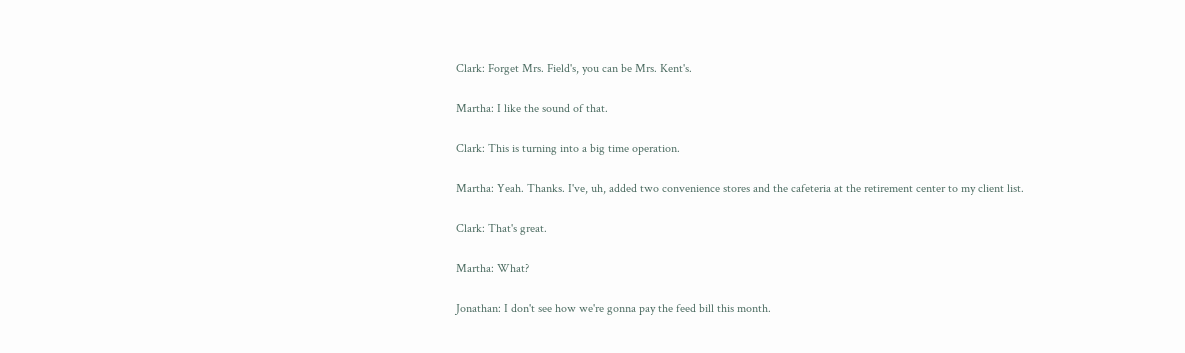Clark: Forget Mrs. Field's, you can be Mrs. Kent's.

Martha: I like the sound of that.

Clark: This is turning into a big time operation.

Martha: Yeah. Thanks. I've, uh, added two convenience stores and the cafeteria at the retirement center to my client list.

Clark: That's great.

Martha: What?

Jonathan: I don't see how we're gonna pay the feed bill this month.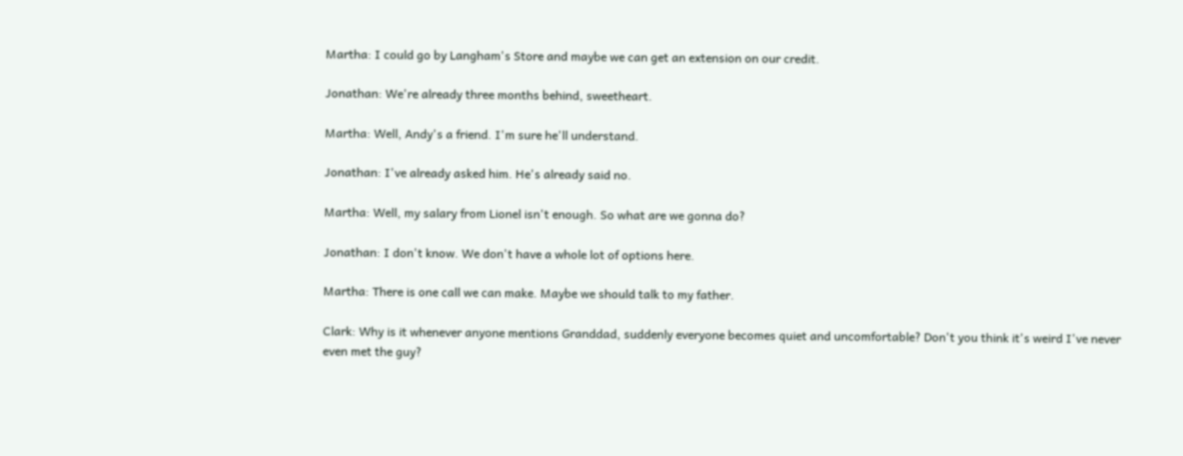Martha: I could go by Langham's Store and maybe we can get an extension on our credit.

Jonathan: We're already three months behind, sweetheart.

Martha: Well, Andy's a friend. I'm sure he'll understand.

Jonathan: I've already asked him. He's already said no.

Martha: Well, my salary from Lionel isn't enough. So what are we gonna do?

Jonathan: I don't know. We don't have a whole lot of options here.

Martha: There is one call we can make. Maybe we should talk to my father.

Clark: Why is it whenever anyone mentions Granddad, suddenly everyone becomes quiet and uncomfortable? Don't you think it's weird I've never even met the guy?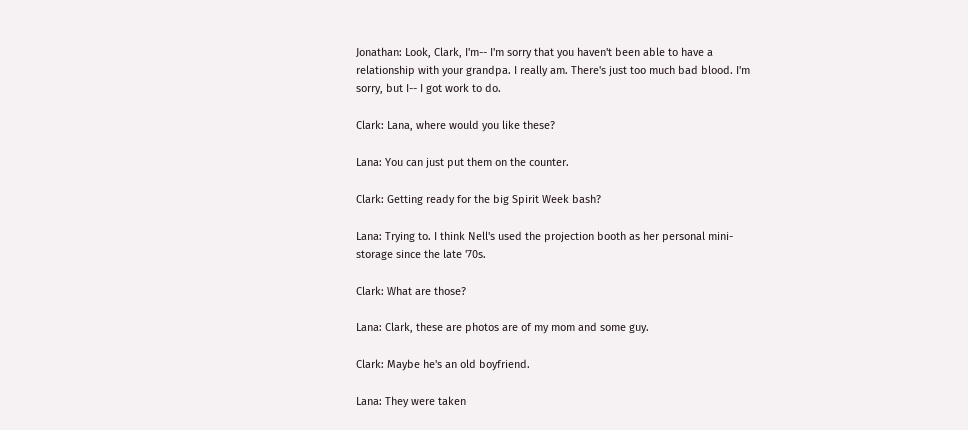Jonathan: Look, Clark, I'm-- I'm sorry that you haven't been able to have a relationship with your grandpa. I really am. There's just too much bad blood. I'm sorry, but I-- I got work to do.

Clark: Lana, where would you like these?

Lana: You can just put them on the counter.

Clark: Getting ready for the big Spirit Week bash?

Lana: Trying to. I think Nell's used the projection booth as her personal mini-storage since the late '70s.

Clark: What are those?

Lana: Clark, these are photos are of my mom and some guy.

Clark: Maybe he's an old boyfriend.

Lana: They were taken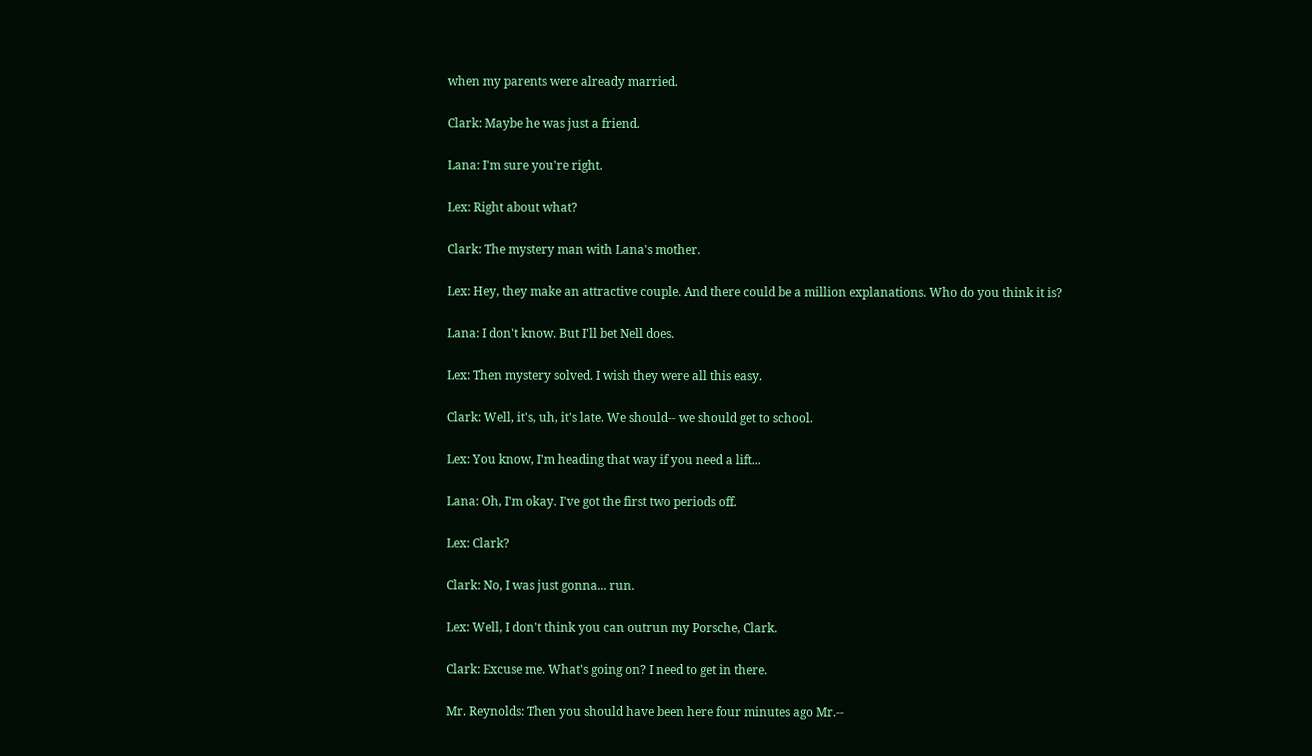when my parents were already married.

Clark: Maybe he was just a friend.

Lana: I'm sure you're right.

Lex: Right about what?

Clark: The mystery man with Lana's mother.

Lex: Hey, they make an attractive couple. And there could be a million explanations. Who do you think it is?

Lana: I don't know. But I'll bet Nell does.

Lex: Then mystery solved. I wish they were all this easy.

Clark: Well, it's, uh, it's late. We should-- we should get to school.

Lex: You know, I'm heading that way if you need a lift...

Lana: Oh, I'm okay. I've got the first two periods off.

Lex: Clark?

Clark: No, I was just gonna... run.

Lex: Well, I don't think you can outrun my Porsche, Clark.

Clark: Excuse me. What's going on? I need to get in there.

Mr. Reynolds: Then you should have been here four minutes ago Mr.--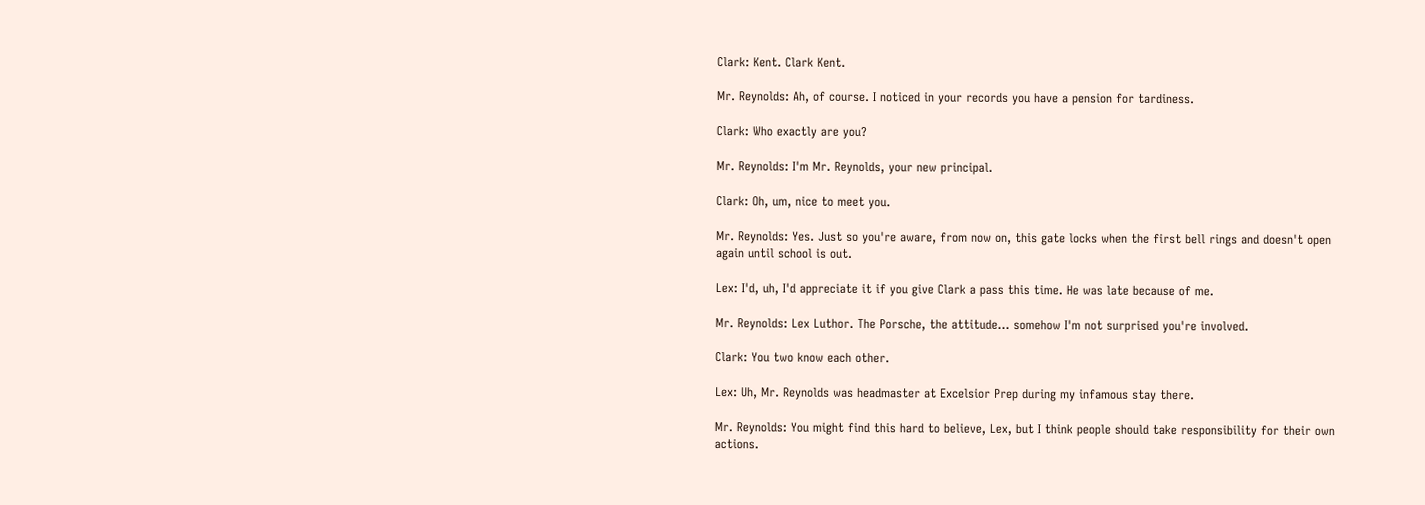Clark: Kent. Clark Kent.

Mr. Reynolds: Ah, of course. I noticed in your records you have a pension for tardiness.

Clark: Who exactly are you?

Mr. Reynolds: I'm Mr. Reynolds, your new principal.

Clark: Oh, um, nice to meet you.

Mr. Reynolds: Yes. Just so you're aware, from now on, this gate locks when the first bell rings and doesn't open again until school is out.

Lex: I'd, uh, I'd appreciate it if you give Clark a pass this time. He was late because of me.

Mr. Reynolds: Lex Luthor. The Porsche, the attitude... somehow I'm not surprised you're involved.

Clark: You two know each other.

Lex: Uh, Mr. Reynolds was headmaster at Excelsior Prep during my infamous stay there.

Mr. Reynolds: You might find this hard to believe, Lex, but I think people should take responsibility for their own actions.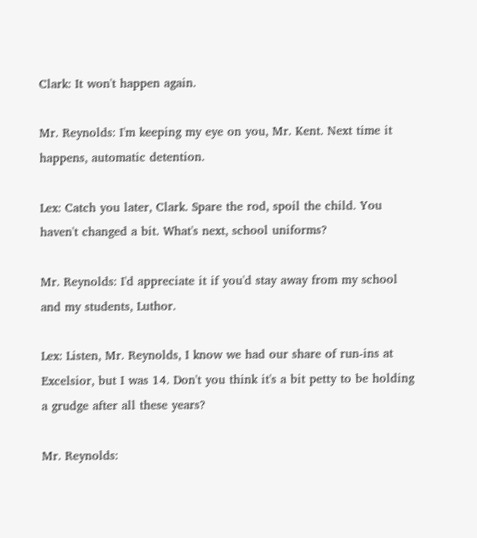Clark: It won't happen again.

Mr. Reynolds: I'm keeping my eye on you, Mr. Kent. Next time it happens, automatic detention.

Lex: Catch you later, Clark. Spare the rod, spoil the child. You haven't changed a bit. What's next, school uniforms?

Mr. Reynolds: I'd appreciate it if you'd stay away from my school and my students, Luthor.

Lex: Listen, Mr. Reynolds, I know we had our share of run-ins at Excelsior, but I was 14. Don't you think it's a bit petty to be holding a grudge after all these years?

Mr. Reynolds: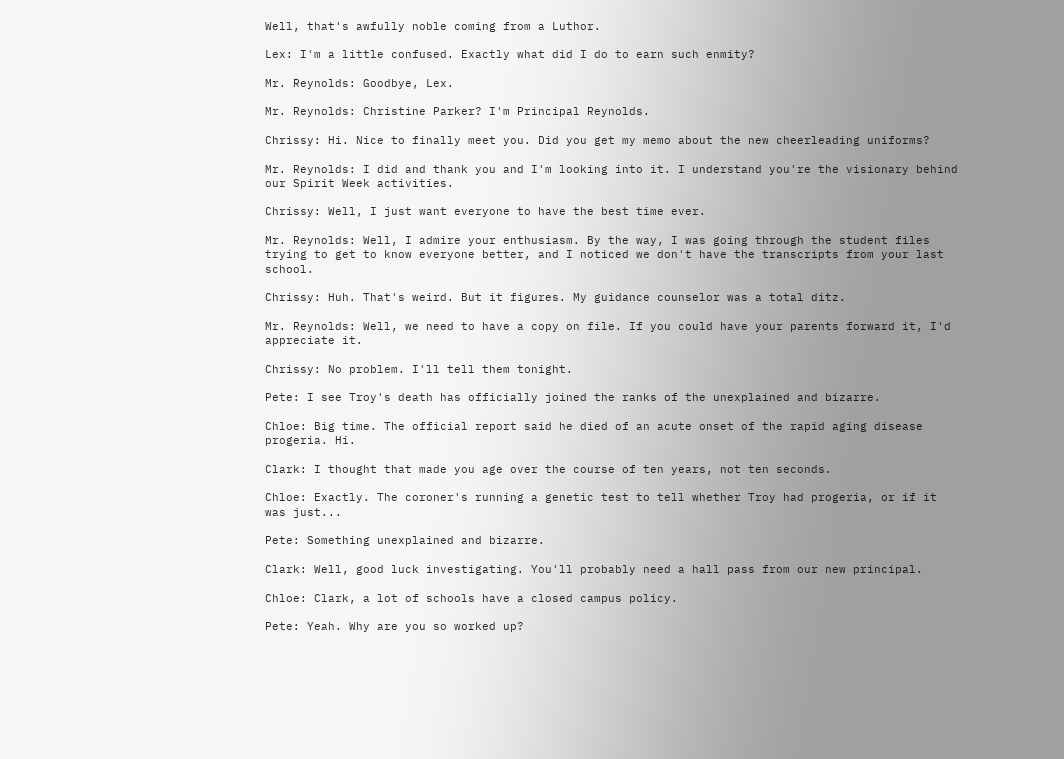Well, that's awfully noble coming from a Luthor.

Lex: I'm a little confused. Exactly what did I do to earn such enmity?

Mr. Reynolds: Goodbye, Lex.

Mr. Reynolds: Christine Parker? I'm Principal Reynolds.

Chrissy: Hi. Nice to finally meet you. Did you get my memo about the new cheerleading uniforms?

Mr. Reynolds: I did and thank you and I'm looking into it. I understand you're the visionary behind our Spirit Week activities.

Chrissy: Well, I just want everyone to have the best time ever.

Mr. Reynolds: Well, I admire your enthusiasm. By the way, I was going through the student files trying to get to know everyone better, and I noticed we don't have the transcripts from your last school.

Chrissy: Huh. That's weird. But it figures. My guidance counselor was a total ditz.

Mr. Reynolds: Well, we need to have a copy on file. If you could have your parents forward it, I'd appreciate it.

Chrissy: No problem. I'll tell them tonight.

Pete: I see Troy's death has officially joined the ranks of the unexplained and bizarre.

Chloe: Big time. The official report said he died of an acute onset of the rapid aging disease progeria. Hi.

Clark: I thought that made you age over the course of ten years, not ten seconds.

Chloe: Exactly. The coroner's running a genetic test to tell whether Troy had progeria, or if it was just...

Pete: Something unexplained and bizarre.

Clark: Well, good luck investigating. You'll probably need a hall pass from our new principal.

Chloe: Clark, a lot of schools have a closed campus policy.

Pete: Yeah. Why are you so worked up?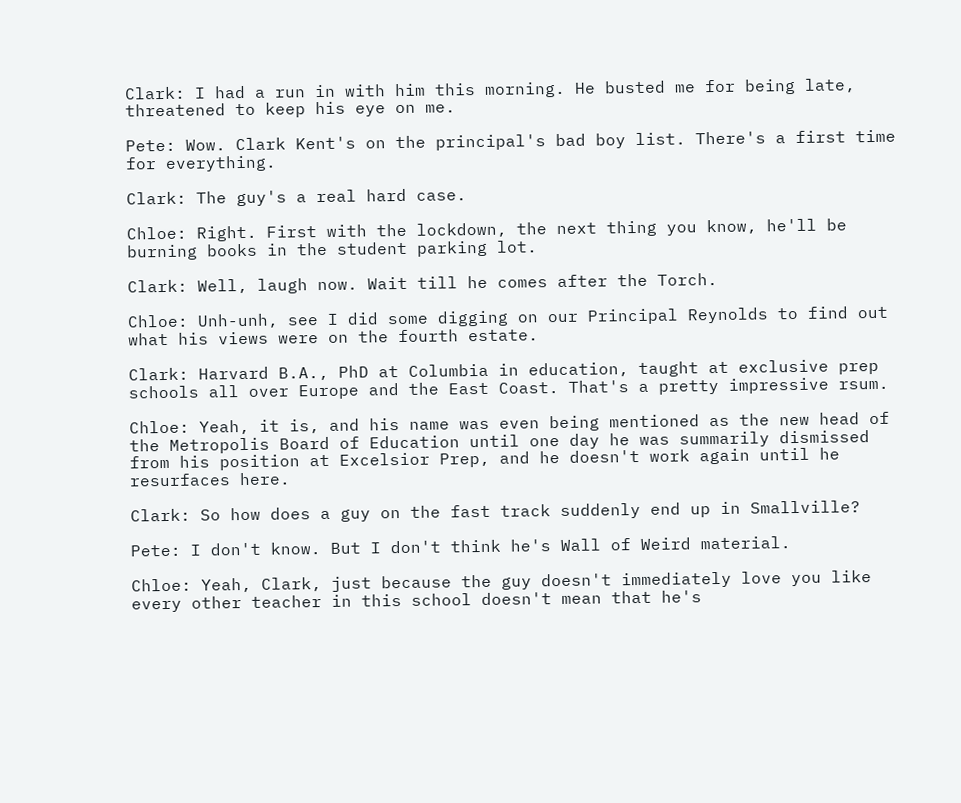Clark: I had a run in with him this morning. He busted me for being late, threatened to keep his eye on me.

Pete: Wow. Clark Kent's on the principal's bad boy list. There's a first time for everything.

Clark: The guy's a real hard case.

Chloe: Right. First with the lockdown, the next thing you know, he'll be burning books in the student parking lot.

Clark: Well, laugh now. Wait till he comes after the Torch.

Chloe: Unh-unh, see I did some digging on our Principal Reynolds to find out what his views were on the fourth estate.

Clark: Harvard B.A., PhD at Columbia in education, taught at exclusive prep schools all over Europe and the East Coast. That's a pretty impressive rsum.

Chloe: Yeah, it is, and his name was even being mentioned as the new head of the Metropolis Board of Education until one day he was summarily dismissed from his position at Excelsior Prep, and he doesn't work again until he resurfaces here.

Clark: So how does a guy on the fast track suddenly end up in Smallville?

Pete: I don't know. But I don't think he's Wall of Weird material.

Chloe: Yeah, Clark, just because the guy doesn't immediately love you like every other teacher in this school doesn't mean that he's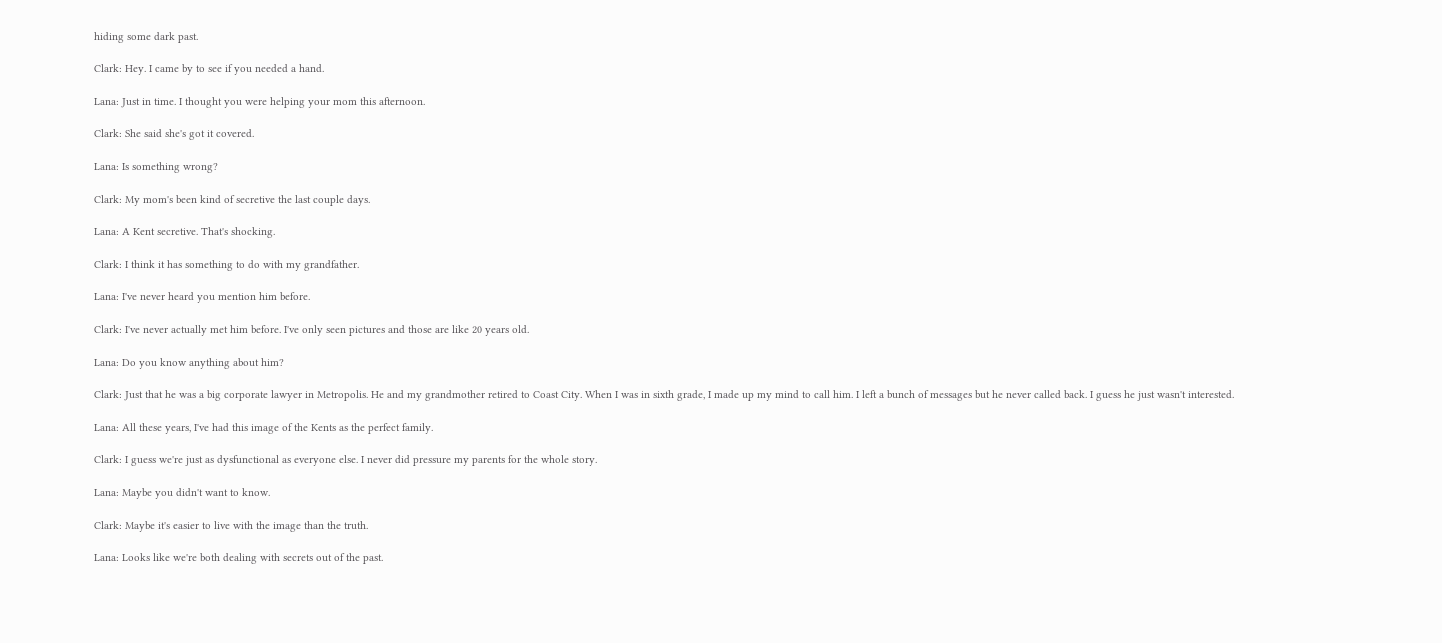hiding some dark past.

Clark: Hey. I came by to see if you needed a hand.

Lana: Just in time. I thought you were helping your mom this afternoon.

Clark: She said she's got it covered.

Lana: Is something wrong?

Clark: My mom's been kind of secretive the last couple days.

Lana: A Kent secretive. That's shocking.

Clark: I think it has something to do with my grandfather.

Lana: I've never heard you mention him before.

Clark: I've never actually met him before. I've only seen pictures and those are like 20 years old.

Lana: Do you know anything about him?

Clark: Just that he was a big corporate lawyer in Metropolis. He and my grandmother retired to Coast City. When I was in sixth grade, I made up my mind to call him. I left a bunch of messages but he never called back. I guess he just wasn't interested.

Lana: All these years, I've had this image of the Kents as the perfect family.

Clark: I guess we're just as dysfunctional as everyone else. I never did pressure my parents for the whole story.

Lana: Maybe you didn't want to know.

Clark: Maybe it's easier to live with the image than the truth.

Lana: Looks like we're both dealing with secrets out of the past.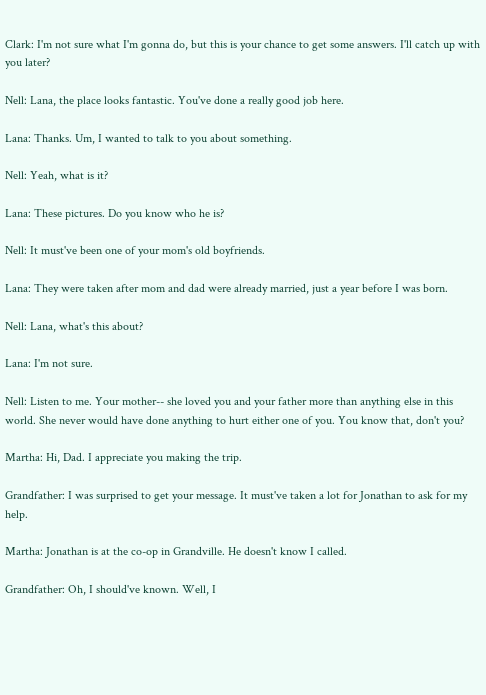Clark: I'm not sure what I'm gonna do, but this is your chance to get some answers. I'll catch up with you later?

Nell: Lana, the place looks fantastic. You've done a really good job here.

Lana: Thanks. Um, I wanted to talk to you about something.

Nell: Yeah, what is it?

Lana: These pictures. Do you know who he is?

Nell: It must've been one of your mom's old boyfriends.

Lana: They were taken after mom and dad were already married, just a year before I was born.

Nell: Lana, what's this about?

Lana: I'm not sure.

Nell: Listen to me. Your mother-- she loved you and your father more than anything else in this world. She never would have done anything to hurt either one of you. You know that, don't you?

Martha: Hi, Dad. I appreciate you making the trip.

Grandfather: I was surprised to get your message. It must've taken a lot for Jonathan to ask for my help.

Martha: Jonathan is at the co-op in Grandville. He doesn't know I called.

Grandfather: Oh, I should've known. Well, I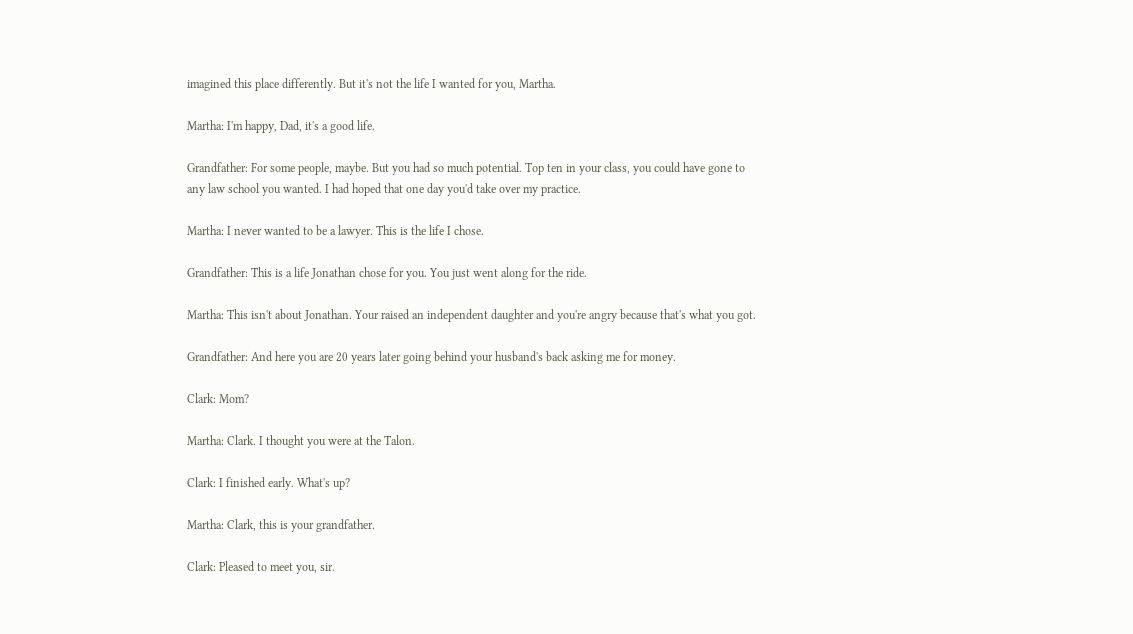imagined this place differently. But it's not the life I wanted for you, Martha.

Martha: I'm happy, Dad, it's a good life.

Grandfather: For some people, maybe. But you had so much potential. Top ten in your class, you could have gone to any law school you wanted. I had hoped that one day you'd take over my practice.

Martha: I never wanted to be a lawyer. This is the life I chose.

Grandfather: This is a life Jonathan chose for you. You just went along for the ride.

Martha: This isn't about Jonathan. Your raised an independent daughter and you're angry because that's what you got.

Grandfather: And here you are 20 years later going behind your husband's back asking me for money.

Clark: Mom?

Martha: Clark. I thought you were at the Talon.

Clark: I finished early. What's up?

Martha: Clark, this is your grandfather.

Clark: Pleased to meet you, sir.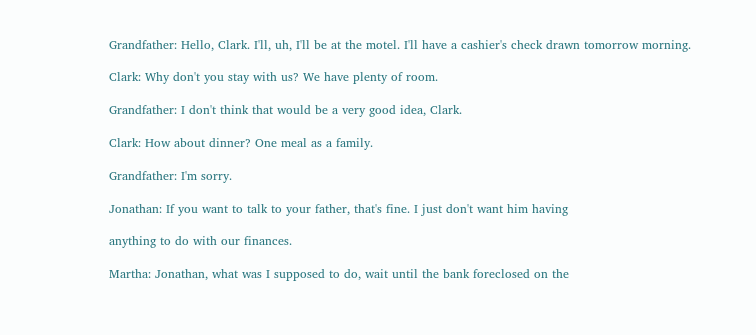Grandfather: Hello, Clark. I'll, uh, I'll be at the motel. I'll have a cashier's check drawn tomorrow morning.

Clark: Why don't you stay with us? We have plenty of room.

Grandfather: I don't think that would be a very good idea, Clark.

Clark: How about dinner? One meal as a family.

Grandfather: I'm sorry.

Jonathan: If you want to talk to your father, that's fine. I just don't want him having

anything to do with our finances.

Martha: Jonathan, what was I supposed to do, wait until the bank foreclosed on the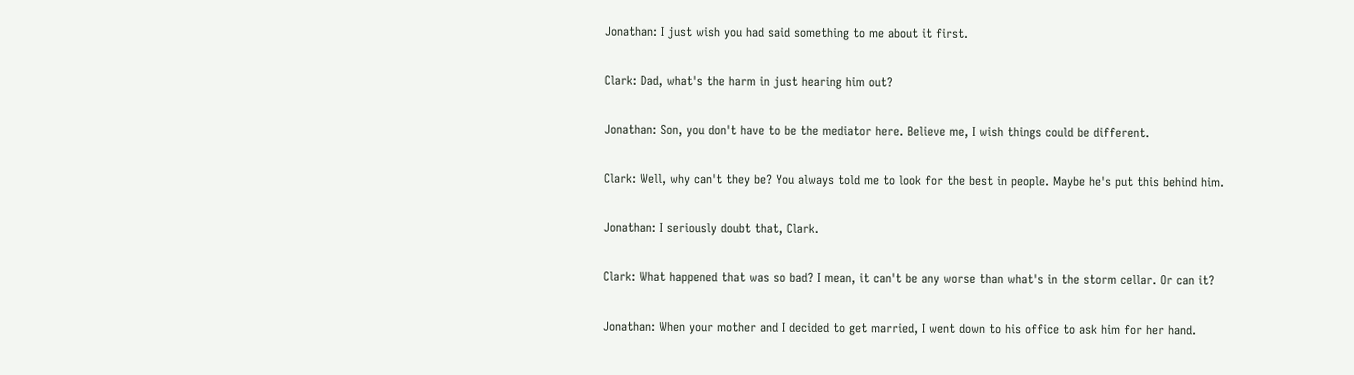Jonathan: I just wish you had said something to me about it first.

Clark: Dad, what's the harm in just hearing him out?

Jonathan: Son, you don't have to be the mediator here. Believe me, I wish things could be different.

Clark: Well, why can't they be? You always told me to look for the best in people. Maybe he's put this behind him.

Jonathan: I seriously doubt that, Clark.

Clark: What happened that was so bad? I mean, it can't be any worse than what's in the storm cellar. Or can it?

Jonathan: When your mother and I decided to get married, I went down to his office to ask him for her hand.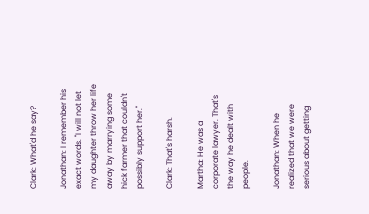Clark: What'd he say?

Jonathan: I remember his exact words. "I will not let my daughter throw her life away by marrying some hick farmer that couldn't possibly support her."

Clark: That's harsh.

Martha: He was a corporate lawyer. That's the way he dealt with people.

Jonathan: When he realized that we were serious about getting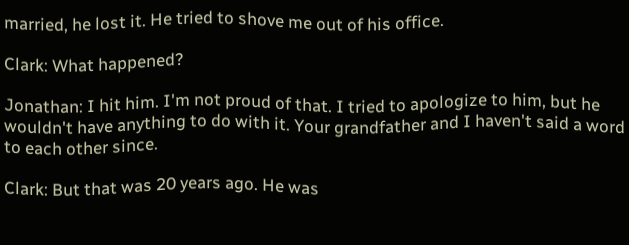married, he lost it. He tried to shove me out of his office.

Clark: What happened?

Jonathan: I hit him. I'm not proud of that. I tried to apologize to him, but he wouldn't have anything to do with it. Your grandfather and I haven't said a word to each other since.

Clark: But that was 20 years ago. He was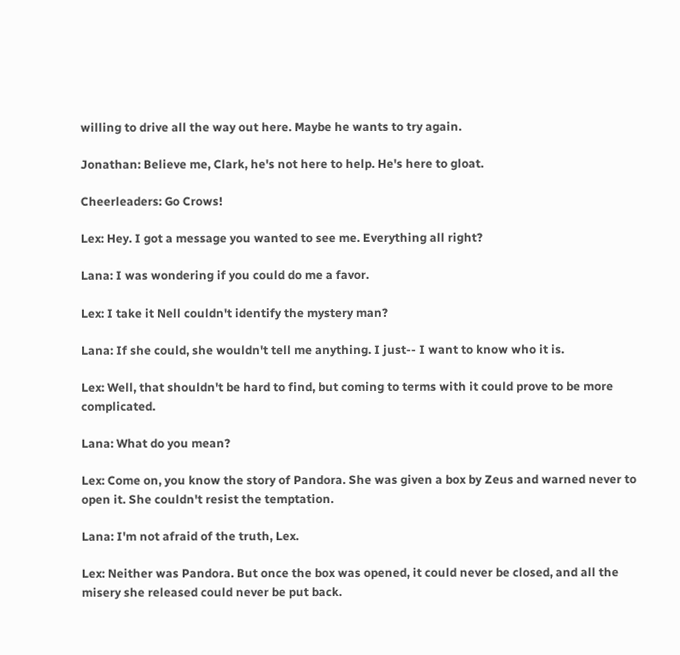willing to drive all the way out here. Maybe he wants to try again.

Jonathan: Believe me, Clark, he's not here to help. He's here to gloat.

Cheerleaders: Go Crows!

Lex: Hey. I got a message you wanted to see me. Everything all right?

Lana: I was wondering if you could do me a favor.

Lex: I take it Nell couldn't identify the mystery man?

Lana: If she could, she wouldn't tell me anything. I just-- I want to know who it is.

Lex: Well, that shouldn't be hard to find, but coming to terms with it could prove to be more complicated.

Lana: What do you mean?

Lex: Come on, you know the story of Pandora. She was given a box by Zeus and warned never to open it. She couldn't resist the temptation.

Lana: I'm not afraid of the truth, Lex.

Lex: Neither was Pandora. But once the box was opened, it could never be closed, and all the misery she released could never be put back.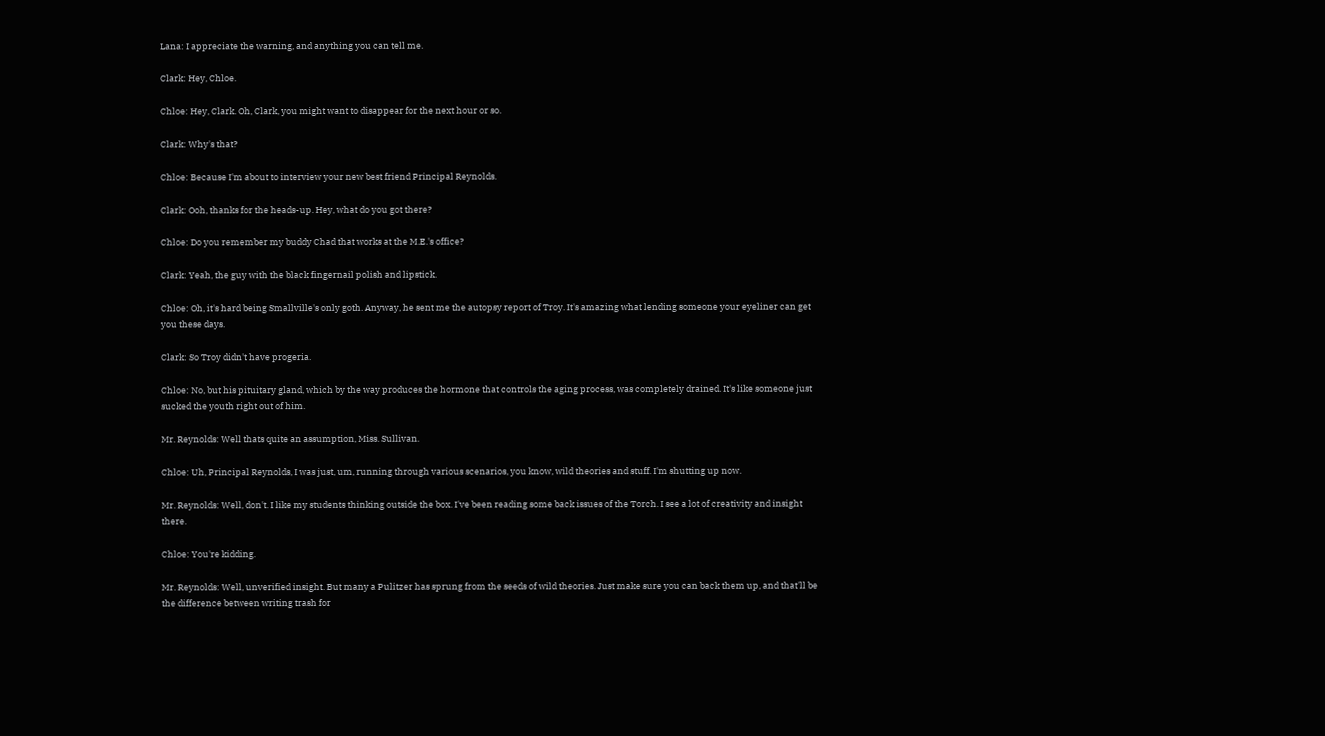Lana: I appreciate the warning, and anything you can tell me.

Clark: Hey, Chloe.

Chloe: Hey, Clark. Oh, Clark, you might want to disappear for the next hour or so.

Clark: Why's that?

Chloe: Because I'm about to interview your new best friend Principal Reynolds.

Clark: Ooh, thanks for the heads-up. Hey, what do you got there?

Chloe: Do you remember my buddy Chad that works at the M.E.'s office?

Clark: Yeah, the guy with the black fingernail polish and lipstick.

Chloe: Oh, it's hard being Smallville's only goth. Anyway, he sent me the autopsy report of Troy. It's amazing what lending someone your eyeliner can get you these days.

Clark: So Troy didn't have progeria.

Chloe: No, but his pituitary gland, which by the way produces the hormone that controls the aging process, was completely drained. It's like someone just sucked the youth right out of him.

Mr. Reynolds: Well thats quite an assumption, Miss. Sullivan.

Chloe: Uh, Principal Reynolds, I was just, um, running through various scenarios, you know, wild theories and stuff. I'm shutting up now.

Mr. Reynolds: Well, don't. I like my students thinking outside the box. I've been reading some back issues of the Torch. I see a lot of creativity and insight there.

Chloe: You're kidding.

Mr. Reynolds: Well, unverified insight. But many a Pulitzer has sprung from the seeds of wild theories. Just make sure you can back them up, and that'll be the difference between writing trash for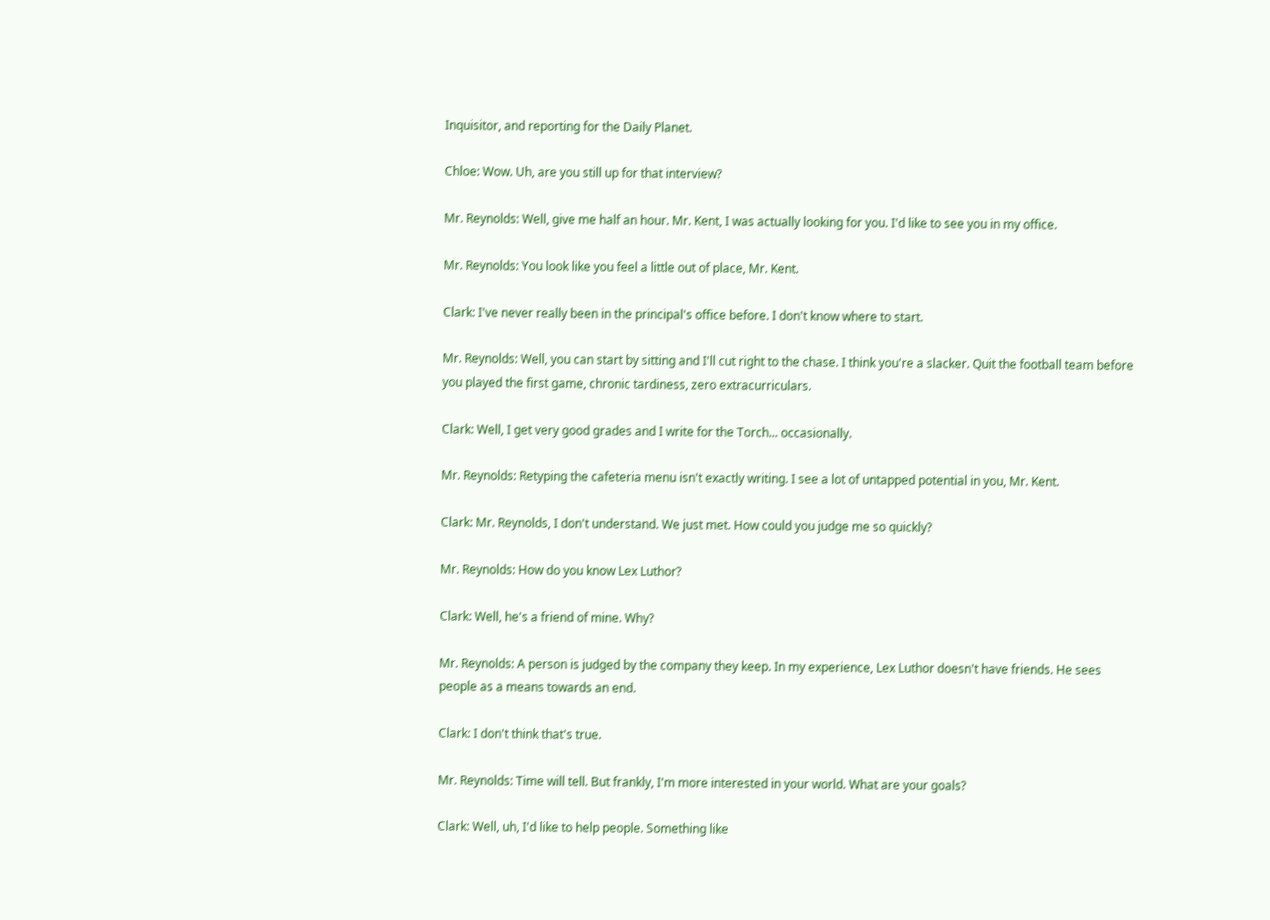Inquisitor, and reporting for the Daily Planet.

Chloe: Wow. Uh, are you still up for that interview?

Mr. Reynolds: Well, give me half an hour. Mr. Kent, I was actually looking for you. I'd like to see you in my office.

Mr. Reynolds: You look like you feel a little out of place, Mr. Kent.

Clark: I've never really been in the principal's office before. I don't know where to start.

Mr. Reynolds: Well, you can start by sitting and I'll cut right to the chase. I think you're a slacker. Quit the football team before you played the first game, chronic tardiness, zero extracurriculars.

Clark: Well, I get very good grades and I write for the Torch... occasionally.

Mr. Reynolds: Retyping the cafeteria menu isn't exactly writing. I see a lot of untapped potential in you, Mr. Kent.

Clark: Mr. Reynolds, I don't understand. We just met. How could you judge me so quickly?

Mr. Reynolds: How do you know Lex Luthor?

Clark: Well, he's a friend of mine. Why?

Mr. Reynolds: A person is judged by the company they keep. In my experience, Lex Luthor doesn't have friends. He sees people as a means towards an end.

Clark: I don't think that's true.

Mr. Reynolds: Time will tell. But frankly, I'm more interested in your world. What are your goals?

Clark: Well, uh, I'd like to help people. Something like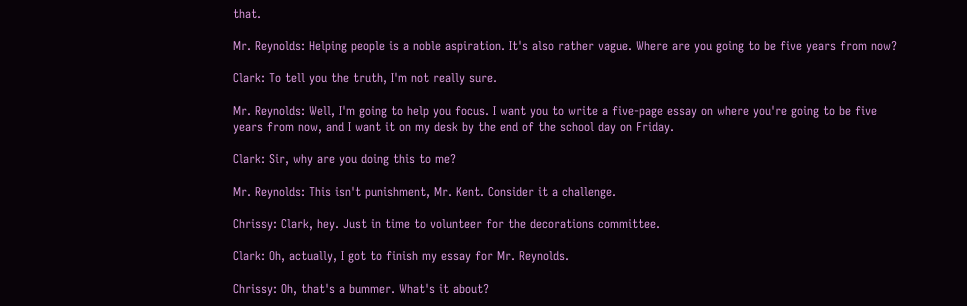that.

Mr. Reynolds: Helping people is a noble aspiration. It's also rather vague. Where are you going to be five years from now?

Clark: To tell you the truth, I'm not really sure.

Mr. Reynolds: Well, I'm going to help you focus. I want you to write a five-page essay on where you're going to be five years from now, and I want it on my desk by the end of the school day on Friday.

Clark: Sir, why are you doing this to me?

Mr. Reynolds: This isn't punishment, Mr. Kent. Consider it a challenge.

Chrissy: Clark, hey. Just in time to volunteer for the decorations committee.

Clark: Oh, actually, I got to finish my essay for Mr. Reynolds.

Chrissy: Oh, that's a bummer. What's it about?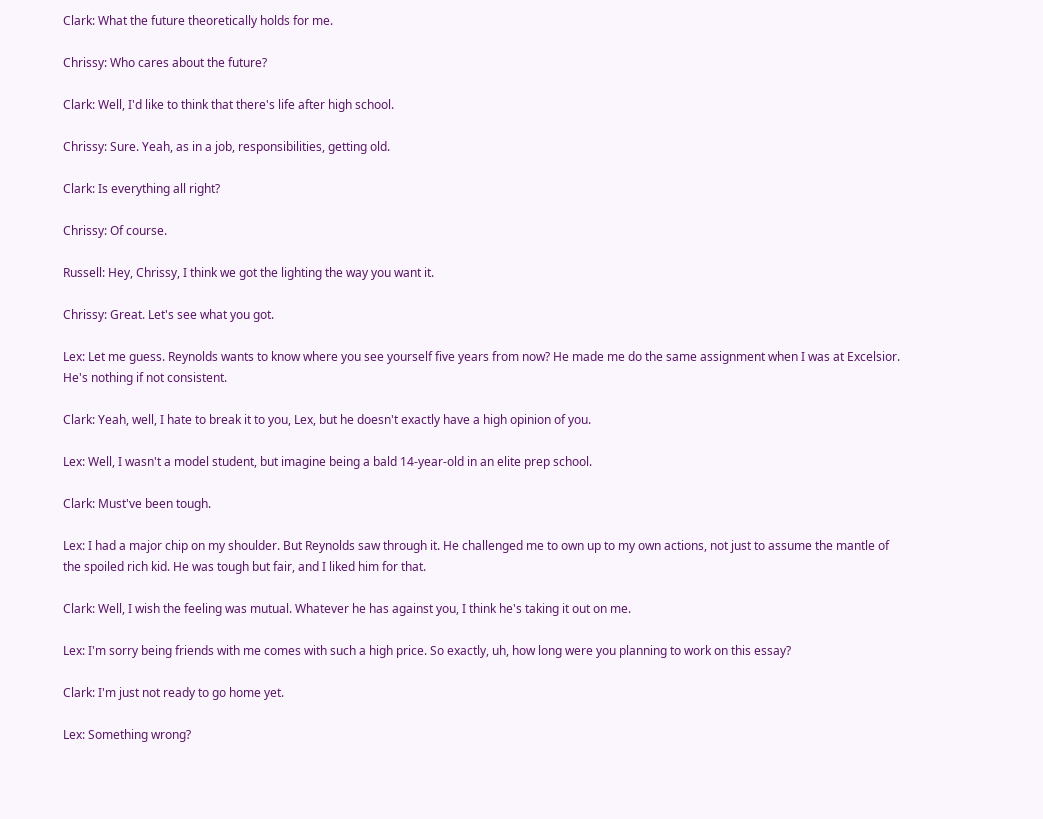Clark: What the future theoretically holds for me.

Chrissy: Who cares about the future?

Clark: Well, I'd like to think that there's life after high school.

Chrissy: Sure. Yeah, as in a job, responsibilities, getting old.

Clark: Is everything all right?

Chrissy: Of course.

Russell: Hey, Chrissy, I think we got the lighting the way you want it.

Chrissy: Great. Let's see what you got.

Lex: Let me guess. Reynolds wants to know where you see yourself five years from now? He made me do the same assignment when I was at Excelsior. He's nothing if not consistent.

Clark: Yeah, well, I hate to break it to you, Lex, but he doesn't exactly have a high opinion of you.

Lex: Well, I wasn't a model student, but imagine being a bald 14-year-old in an elite prep school.

Clark: Must've been tough.

Lex: I had a major chip on my shoulder. But Reynolds saw through it. He challenged me to own up to my own actions, not just to assume the mantle of the spoiled rich kid. He was tough but fair, and I liked him for that.

Clark: Well, I wish the feeling was mutual. Whatever he has against you, I think he's taking it out on me.

Lex: I'm sorry being friends with me comes with such a high price. So exactly, uh, how long were you planning to work on this essay?

Clark: I'm just not ready to go home yet.

Lex: Something wrong?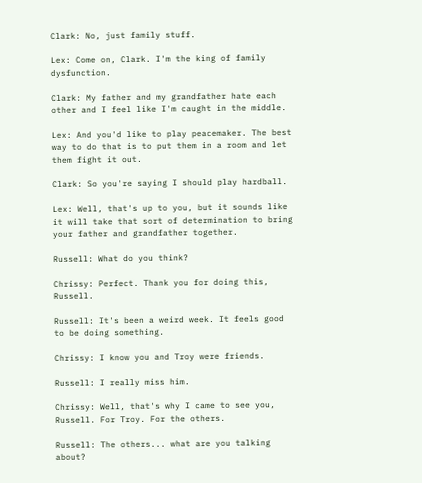Clark: No, just family stuff.

Lex: Come on, Clark. I'm the king of family dysfunction.

Clark: My father and my grandfather hate each other and I feel like I'm caught in the middle.

Lex: And you'd like to play peacemaker. The best way to do that is to put them in a room and let them fight it out.

Clark: So you're saying I should play hardball.

Lex: Well, that's up to you, but it sounds like it will take that sort of determination to bring your father and grandfather together.

Russell: What do you think?

Chrissy: Perfect. Thank you for doing this, Russell.

Russell: It's been a weird week. It feels good to be doing something.

Chrissy: I know you and Troy were friends.

Russell: I really miss him.

Chrissy: Well, that's why I came to see you, Russell. For Troy. For the others.

Russell: The others... what are you talking about?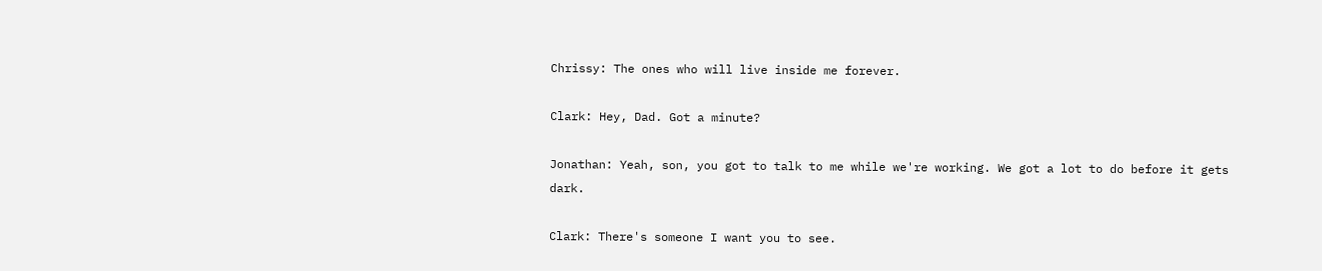Chrissy: The ones who will live inside me forever.

Clark: Hey, Dad. Got a minute?

Jonathan: Yeah, son, you got to talk to me while we're working. We got a lot to do before it gets dark.

Clark: There's someone I want you to see.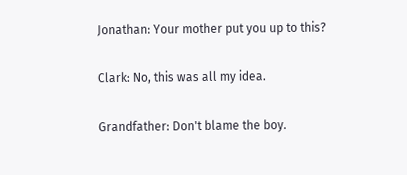Jonathan: Your mother put you up to this?

Clark: No, this was all my idea.

Grandfather: Don't blame the boy.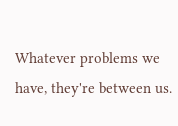Whatever problems we have, they're between us.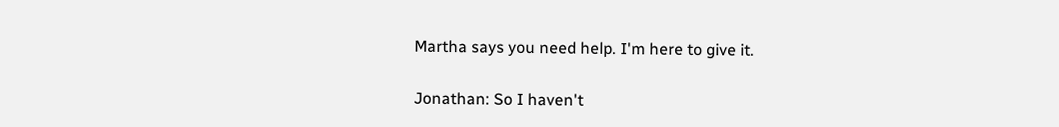Martha says you need help. I'm here to give it.

Jonathan: So I haven't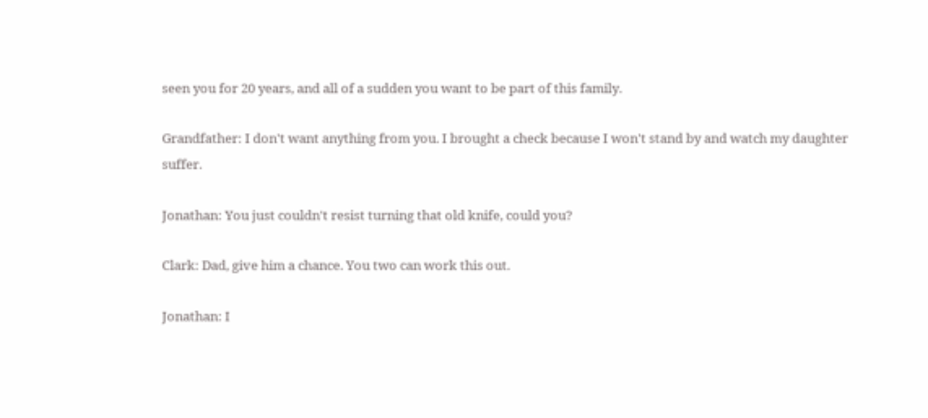seen you for 20 years, and all of a sudden you want to be part of this family.

Grandfather: I don't want anything from you. I brought a check because I won't stand by and watch my daughter suffer.

Jonathan: You just couldn't resist turning that old knife, could you?

Clark: Dad, give him a chance. You two can work this out.

Jonathan: I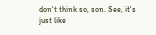don't think so, son. See, it's just like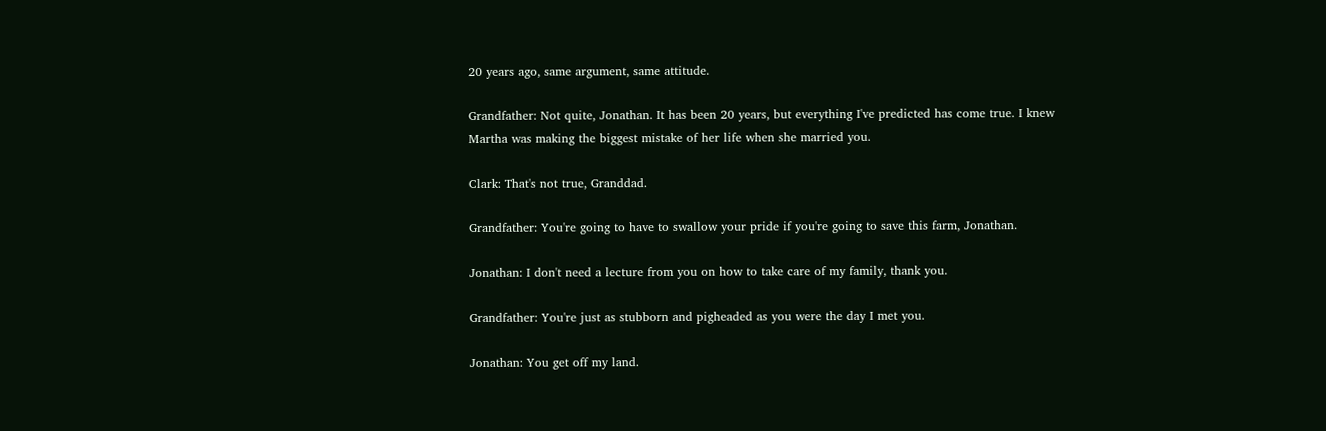20 years ago, same argument, same attitude.

Grandfather: Not quite, Jonathan. It has been 20 years, but everything I've predicted has come true. I knew Martha was making the biggest mistake of her life when she married you.

Clark: That's not true, Granddad.

Grandfather: You're going to have to swallow your pride if you're going to save this farm, Jonathan.

Jonathan: I don't need a lecture from you on how to take care of my family, thank you.

Grandfather: You're just as stubborn and pigheaded as you were the day I met you.

Jonathan: You get off my land.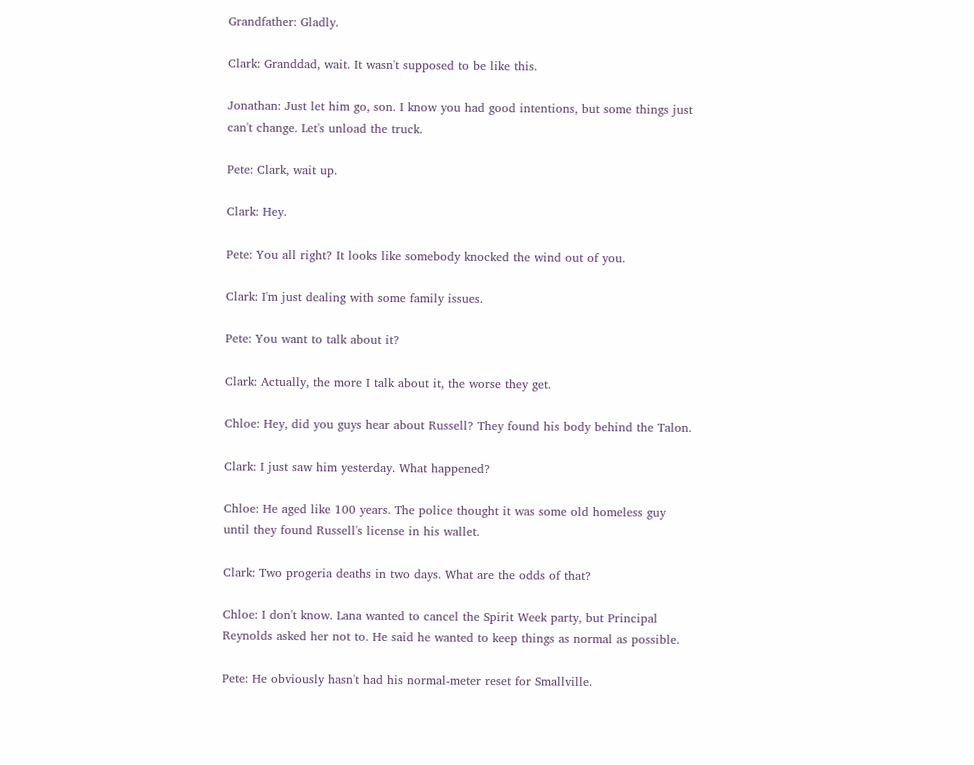Grandfather: Gladly.

Clark: Granddad, wait. It wasn't supposed to be like this.

Jonathan: Just let him go, son. I know you had good intentions, but some things just can't change. Let's unload the truck.

Pete: Clark, wait up.

Clark: Hey.

Pete: You all right? It looks like somebody knocked the wind out of you.

Clark: I'm just dealing with some family issues.

Pete: You want to talk about it?

Clark: Actually, the more I talk about it, the worse they get.

Chloe: Hey, did you guys hear about Russell? They found his body behind the Talon.

Clark: I just saw him yesterday. What happened?

Chloe: He aged like 100 years. The police thought it was some old homeless guy until they found Russell's license in his wallet.

Clark: Two progeria deaths in two days. What are the odds of that?

Chloe: I don't know. Lana wanted to cancel the Spirit Week party, but Principal Reynolds asked her not to. He said he wanted to keep things as normal as possible.

Pete: He obviously hasn't had his normal-meter reset for Smallville.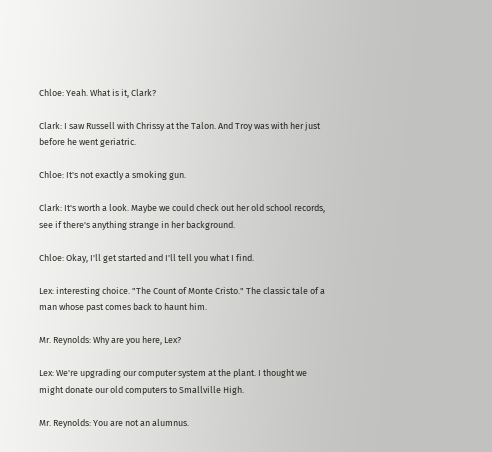Chloe: Yeah. What is it, Clark?

Clark: I saw Russell with Chrissy at the Talon. And Troy was with her just before he went geriatric.

Chloe: It's not exactly a smoking gun.

Clark: It's worth a look. Maybe we could check out her old school records, see if there's anything strange in her background.

Chloe: Okay, I'll get started and I'll tell you what I find.

Lex: interesting choice. "The Count of Monte Cristo." The classic tale of a man whose past comes back to haunt him.

Mr. Reynolds: Why are you here, Lex?

Lex: We're upgrading our computer system at the plant. I thought we might donate our old computers to Smallville High.

Mr. Reynolds: You are not an alumnus.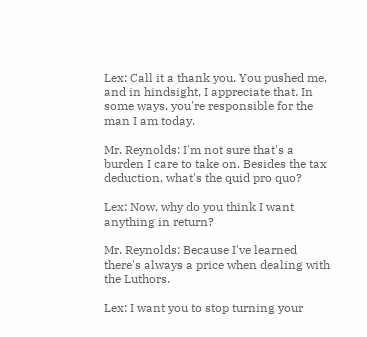Lex: Call it a thank you. You pushed me, and in hindsight, I appreciate that. In some ways, you're responsible for the man I am today.

Mr. Reynolds: I'm not sure that's a burden I care to take on. Besides the tax deduction, what's the quid pro quo?

Lex: Now, why do you think I want anything in return?

Mr. Reynolds: Because I've learned there's always a price when dealing with the Luthors.

Lex: I want you to stop turning your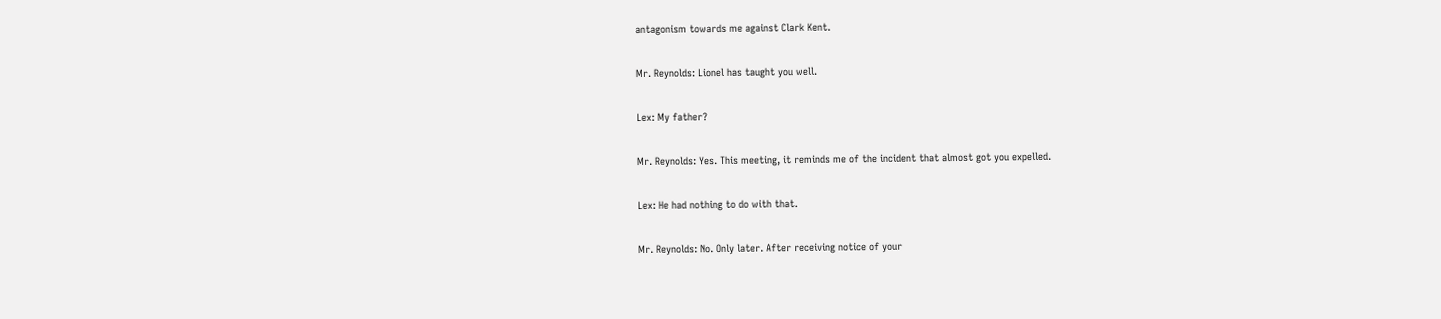antagonism towards me against Clark Kent.

Mr. Reynolds: Lionel has taught you well.

Lex: My father?

Mr. Reynolds: Yes. This meeting, it reminds me of the incident that almost got you expelled.

Lex: He had nothing to do with that.

Mr. Reynolds: No. Only later. After receiving notice of your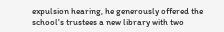expulsion hearing, he generously offered the school's trustees a new library with two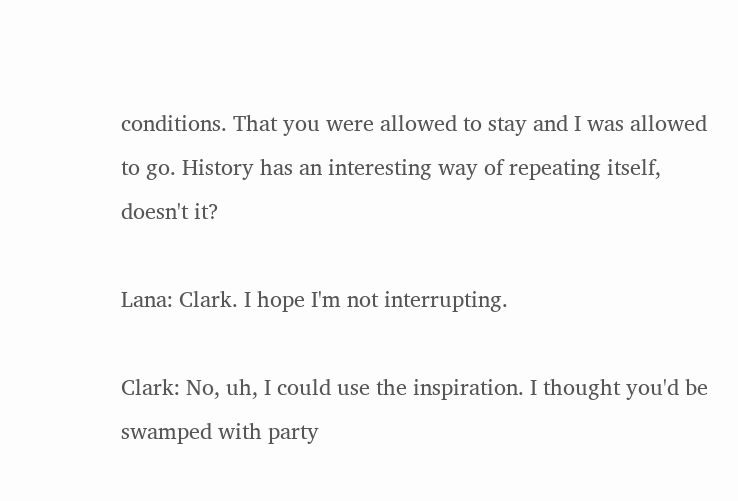conditions. That you were allowed to stay and I was allowed to go. History has an interesting way of repeating itself, doesn't it?

Lana: Clark. I hope I'm not interrupting.

Clark: No, uh, I could use the inspiration. I thought you'd be swamped with party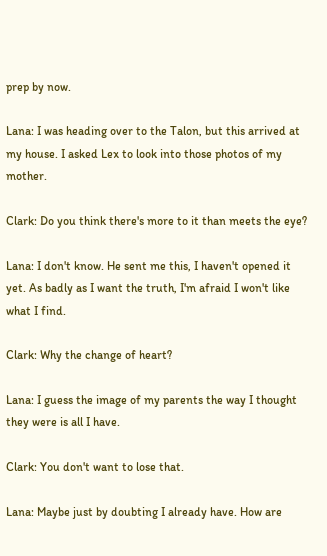prep by now.

Lana: I was heading over to the Talon, but this arrived at my house. I asked Lex to look into those photos of my mother.

Clark: Do you think there's more to it than meets the eye?

Lana: I don't know. He sent me this, I haven't opened it yet. As badly as I want the truth, I'm afraid I won't like what I find.

Clark: Why the change of heart?

Lana: I guess the image of my parents the way I thought they were is all I have.

Clark: You don't want to lose that.

Lana: Maybe just by doubting I already have. How are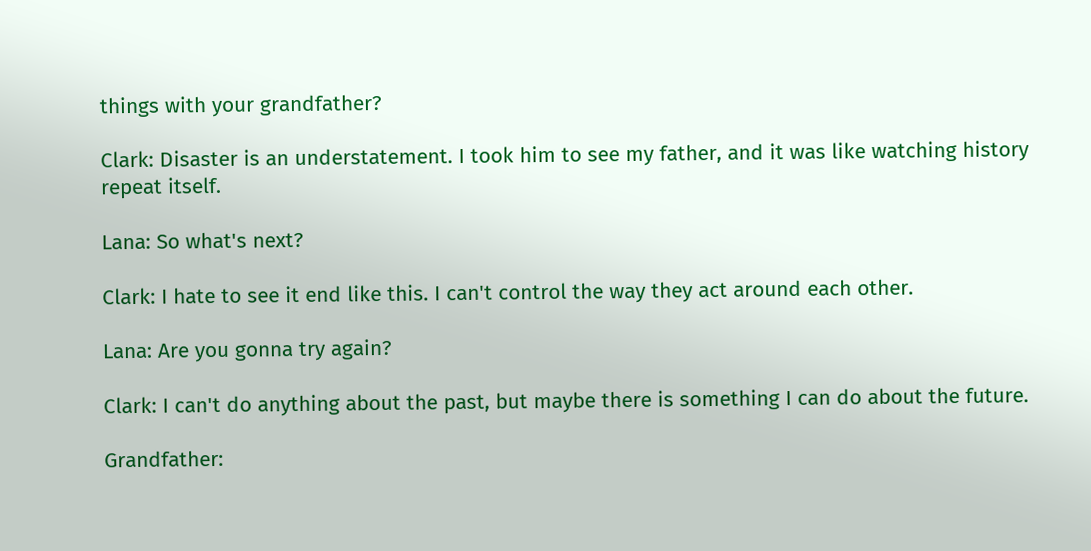things with your grandfather?

Clark: Disaster is an understatement. I took him to see my father, and it was like watching history repeat itself.

Lana: So what's next?

Clark: I hate to see it end like this. I can't control the way they act around each other.

Lana: Are you gonna try again?

Clark: I can't do anything about the past, but maybe there is something I can do about the future.

Grandfather: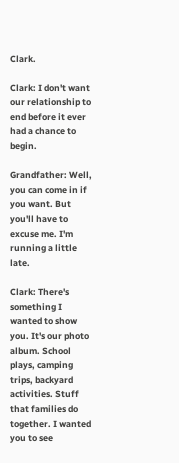Clark.

Clark: I don't want our relationship to end before it ever had a chance to begin.

Grandfather: Well, you can come in if you want. But you'll have to excuse me. I'm running a little late.

Clark: There's something I wanted to show you. It's our photo album. School plays, camping trips, backyard activities. Stuff that families do together. I wanted you to see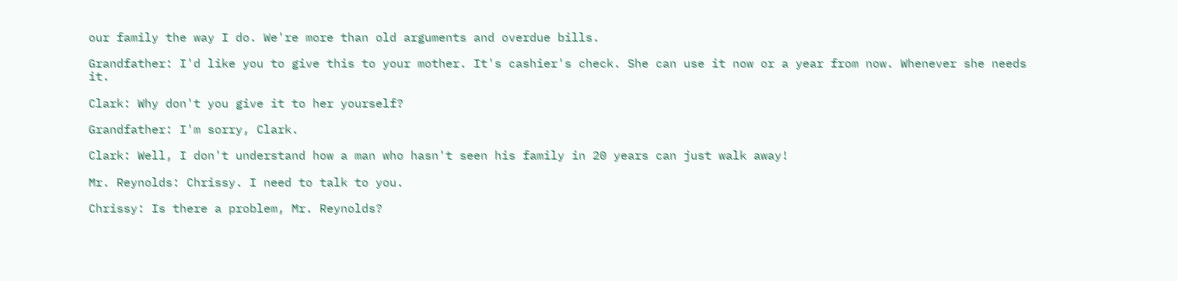our family the way I do. We're more than old arguments and overdue bills.

Grandfather: I'd like you to give this to your mother. It's cashier's check. She can use it now or a year from now. Whenever she needs it.

Clark: Why don't you give it to her yourself?

Grandfather: I'm sorry, Clark.

Clark: Well, I don't understand how a man who hasn't seen his family in 20 years can just walk away!

Mr. Reynolds: Chrissy. I need to talk to you.

Chrissy: Is there a problem, Mr. Reynolds?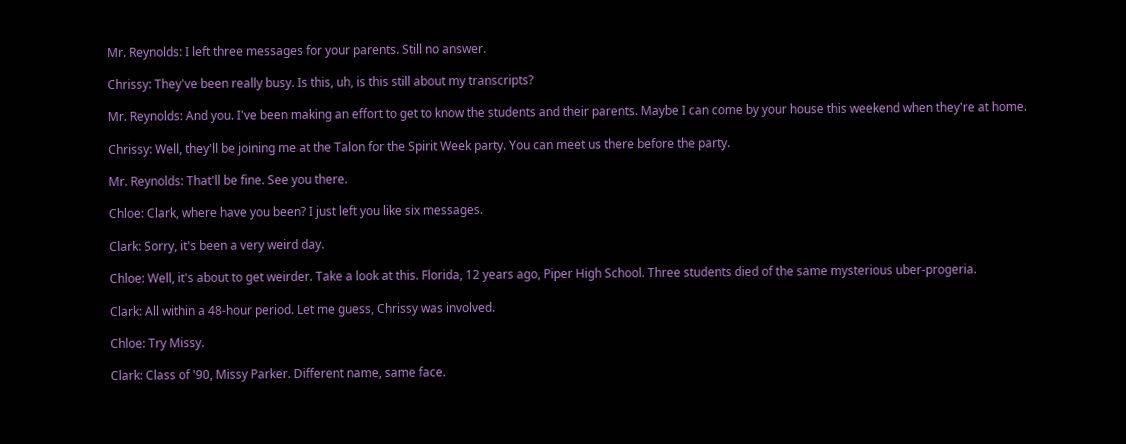Mr. Reynolds: I left three messages for your parents. Still no answer.

Chrissy: They've been really busy. Is this, uh, is this still about my transcripts?

Mr. Reynolds: And you. I've been making an effort to get to know the students and their parents. Maybe I can come by your house this weekend when they're at home.

Chrissy: Well, they'll be joining me at the Talon for the Spirit Week party. You can meet us there before the party.

Mr. Reynolds: That'll be fine. See you there.

Chloe: Clark, where have you been? I just left you like six messages.

Clark: Sorry, it's been a very weird day.

Chloe: Well, it's about to get weirder. Take a look at this. Florida, 12 years ago, Piper High School. Three students died of the same mysterious uber-progeria.

Clark: All within a 48-hour period. Let me guess, Chrissy was involved.

Chloe: Try Missy.

Clark: Class of '90, Missy Parker. Different name, same face.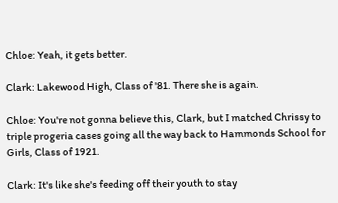Chloe: Yeah, it gets better.

Clark: Lakewood High, Class of '81. There she is again.

Chloe: You're not gonna believe this, Clark, but I matched Chrissy to triple progeria cases going all the way back to Hammonds School for Girls, Class of 1921.

Clark: It's like she's feeding off their youth to stay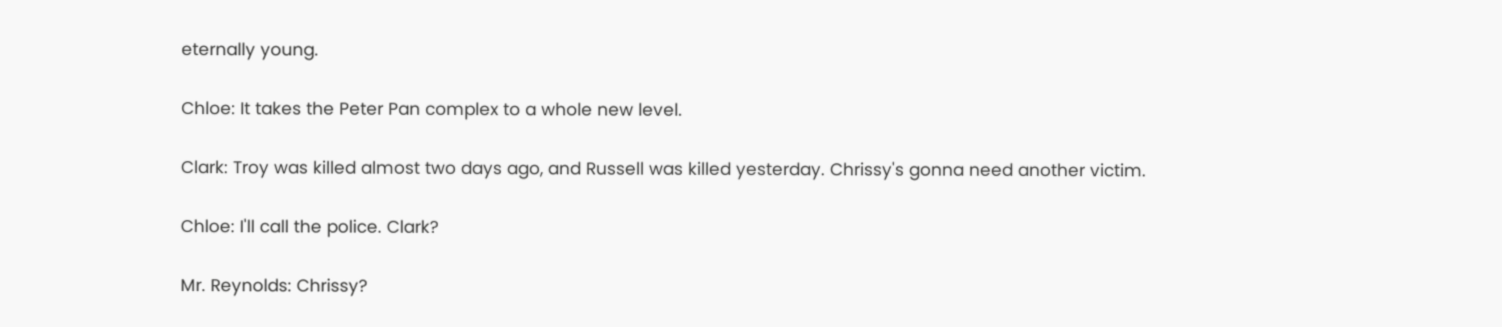eternally young.

Chloe: It takes the Peter Pan complex to a whole new level.

Clark: Troy was killed almost two days ago, and Russell was killed yesterday. Chrissy's gonna need another victim.

Chloe: I'll call the police. Clark?

Mr. Reynolds: Chrissy?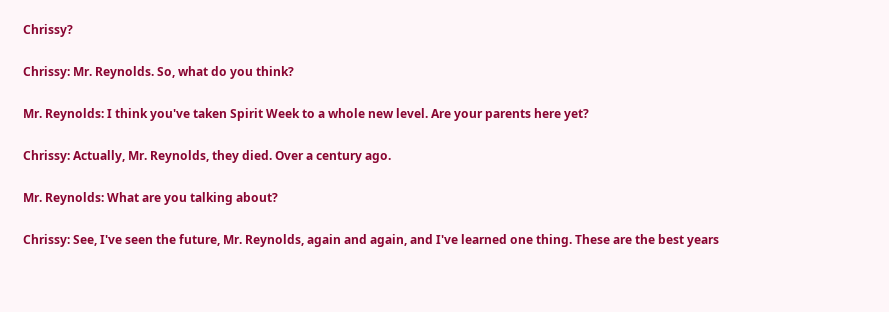Chrissy?

Chrissy: Mr. Reynolds. So, what do you think?

Mr. Reynolds: I think you've taken Spirit Week to a whole new level. Are your parents here yet?

Chrissy: Actually, Mr. Reynolds, they died. Over a century ago.

Mr. Reynolds: What are you talking about?

Chrissy: See, I've seen the future, Mr. Reynolds, again and again, and I've learned one thing. These are the best years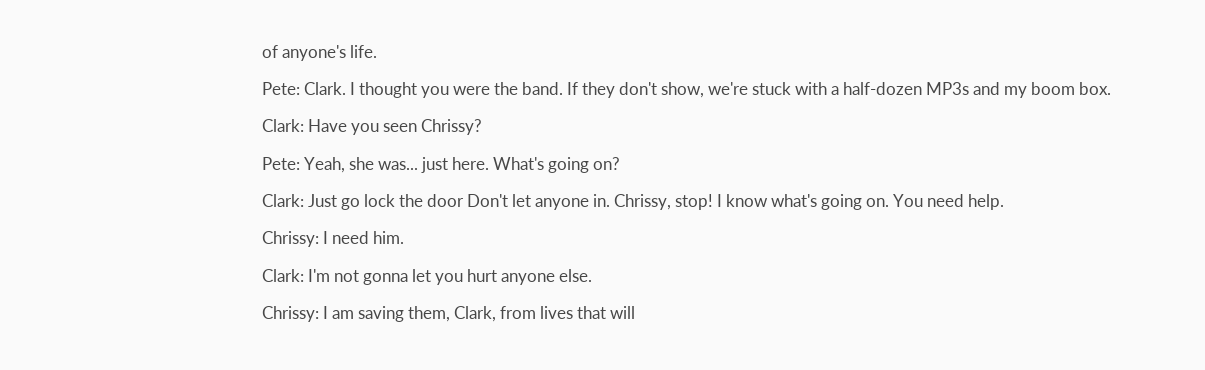of anyone's life.

Pete: Clark. I thought you were the band. If they don't show, we're stuck with a half-dozen MP3s and my boom box.

Clark: Have you seen Chrissy?

Pete: Yeah, she was... just here. What's going on?

Clark: Just go lock the door Don't let anyone in. Chrissy, stop! I know what's going on. You need help.

Chrissy: I need him.

Clark: I'm not gonna let you hurt anyone else.

Chrissy: I am saving them, Clark, from lives that will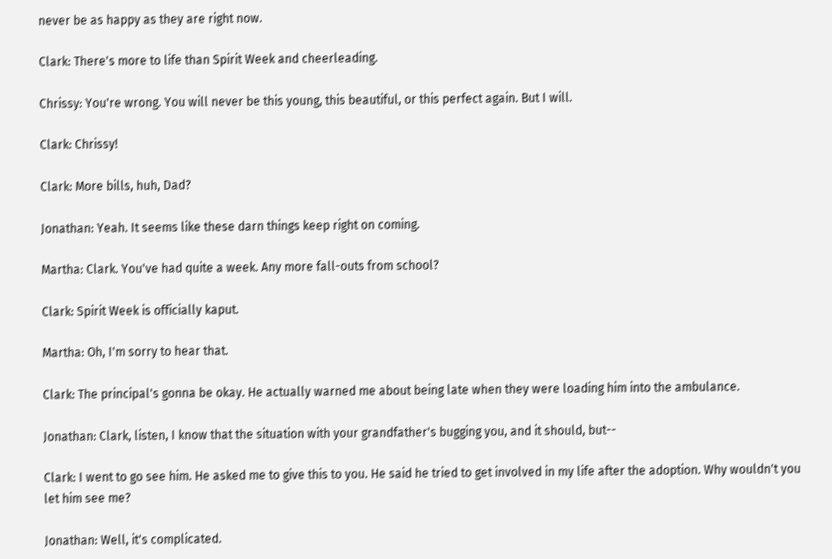never be as happy as they are right now.

Clark: There's more to life than Spirit Week and cheerleading.

Chrissy: You're wrong. You will never be this young, this beautiful, or this perfect again. But I will.

Clark: Chrissy!

Clark: More bills, huh, Dad?

Jonathan: Yeah. It seems like these darn things keep right on coming.

Martha: Clark. You've had quite a week. Any more fall-outs from school?

Clark: Spirit Week is officially kaput.

Martha: Oh, I'm sorry to hear that.

Clark: The principal's gonna be okay. He actually warned me about being late when they were loading him into the ambulance.

Jonathan: Clark, listen, I know that the situation with your grandfather's bugging you, and it should, but--

Clark: I went to go see him. He asked me to give this to you. He said he tried to get involved in my life after the adoption. Why wouldn't you let him see me?

Jonathan: Well, it's complicated.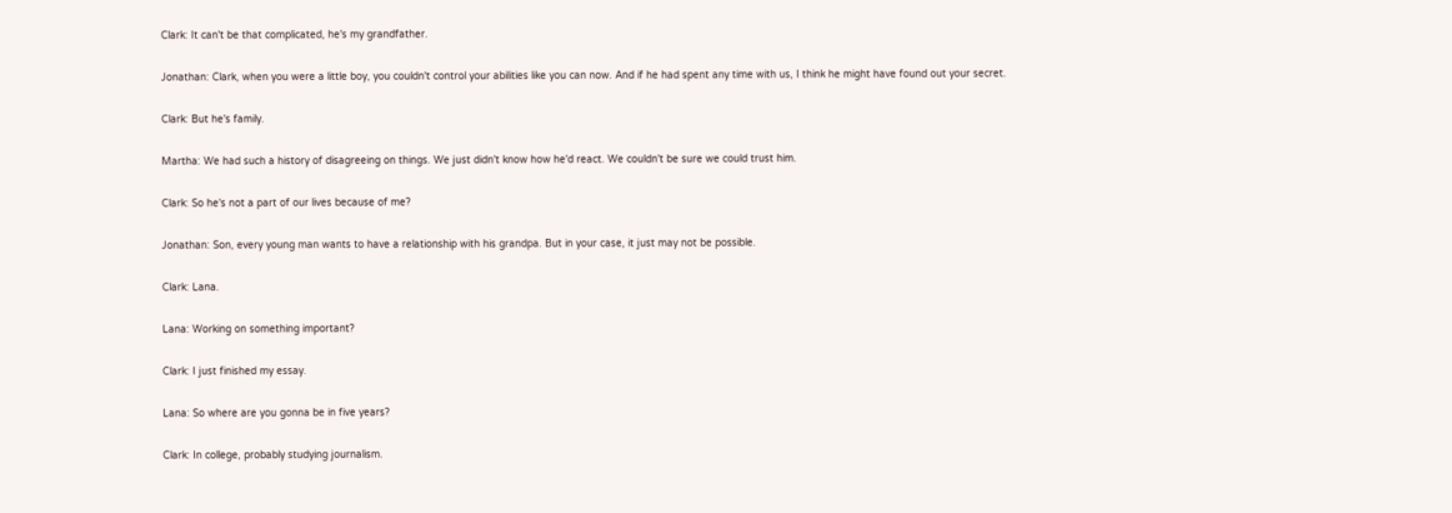Clark: It can't be that complicated, he's my grandfather.

Jonathan: Clark, when you were a little boy, you couldn't control your abilities like you can now. And if he had spent any time with us, I think he might have found out your secret.

Clark: But he's family.

Martha: We had such a history of disagreeing on things. We just didn't know how he'd react. We couldn't be sure we could trust him.

Clark: So he's not a part of our lives because of me?

Jonathan: Son, every young man wants to have a relationship with his grandpa. But in your case, it just may not be possible.

Clark: Lana.

Lana: Working on something important?

Clark: I just finished my essay.

Lana: So where are you gonna be in five years?

Clark: In college, probably studying journalism.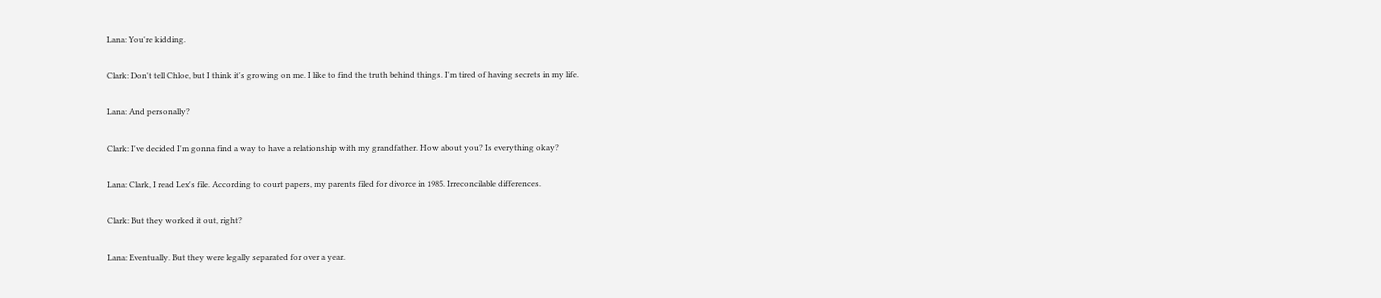Lana: You're kidding.

Clark: Don't tell Chloe, but I think it's growing on me. I like to find the truth behind things. I'm tired of having secrets in my life.

Lana: And personally?

Clark: I've decided I'm gonna find a way to have a relationship with my grandfather. How about you? Is everything okay?

Lana: Clark, I read Lex's file. According to court papers, my parents filed for divorce in 1985. Irreconcilable differences.

Clark: But they worked it out, right?

Lana: Eventually. But they were legally separated for over a year.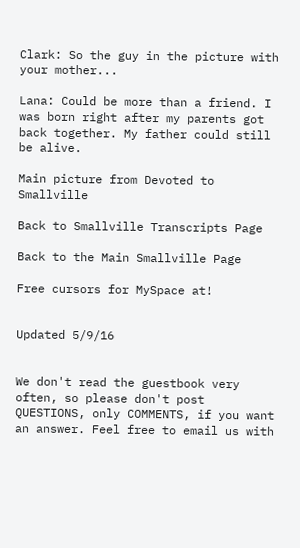Clark: So the guy in the picture with your mother...

Lana: Could be more than a friend. I was born right after my parents got back together. My father could still be alive.

Main picture from Devoted to Smallville

Back to Smallville Transcripts Page

Back to the Main Smallville Page

Free cursors for MySpace at!


Updated 5/9/16


We don't read the guestbook very often, so please don't post QUESTIONS, only COMMENTS, if you want an answer. Feel free to email us with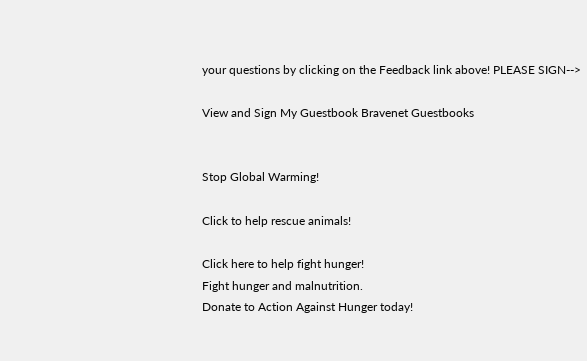your questions by clicking on the Feedback link above! PLEASE SIGN-->

View and Sign My Guestbook Bravenet Guestbooks


Stop Global Warming!

Click to help rescue animals!

Click here to help fight hunger!
Fight hunger and malnutrition.
Donate to Action Against Hunger today!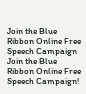Join the Blue Ribbon Online Free Speech Campaign
Join the Blue Ribbon Online Free Speech Campaign!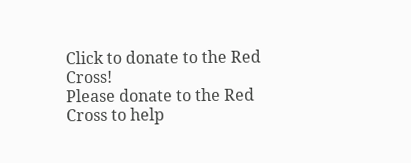Click to donate to the Red Cross!
Please donate to the Red Cross to help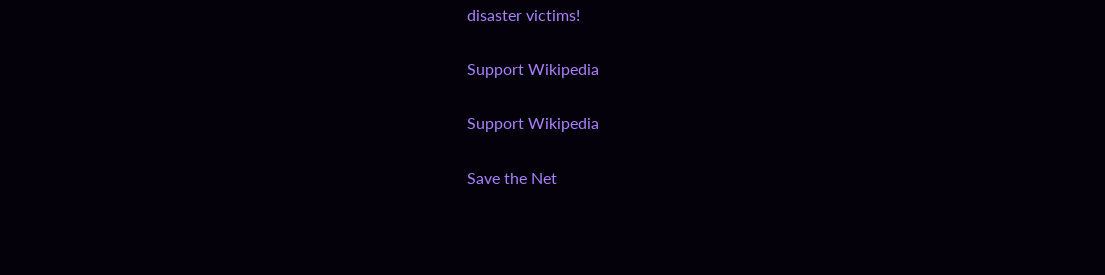disaster victims!

Support Wikipedia

Support Wikipedia

Save the Net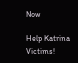Now

Help Katrina Victims!